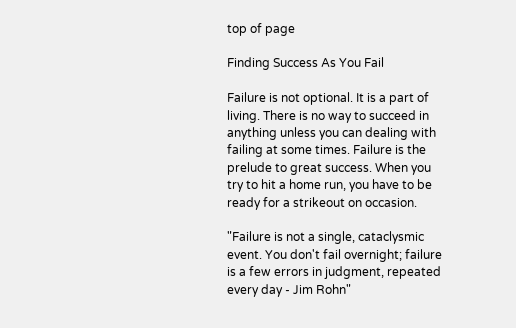top of page

Finding Success As You Fail

Failure is not optional. It is a part of living. There is no way to succeed in anything unless you can dealing with failing at some times. Failure is the prelude to great success. When you try to hit a home run, you have to be ready for a strikeout on occasion.

"Failure is not a single, cataclysmic event. You don't fail overnight; failure is a few errors in judgment, repeated every day - Jim Rohn"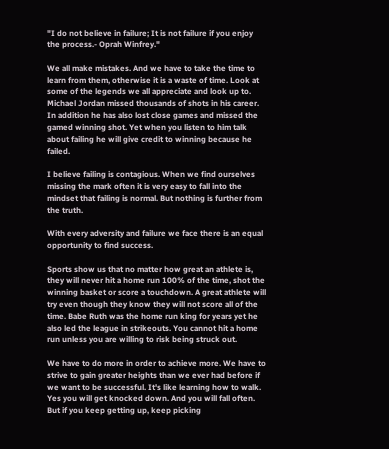"I do not believe in failure; It is not failure if you enjoy the process.- Oprah Winfrey."

We all make mistakes. And we have to take the time to learn from them, otherwise it is a waste of time. Look at some of the legends we all appreciate and look up to. Michael Jordan missed thousands of shots in his career. In addition he has also lost close games and missed the gamed winning shot. Yet when you listen to him talk about failing he will give credit to winning because he failed.

I believe failing is contagious. When we find ourselves missing the mark often it is very easy to fall into the mindset that failing is normal. But nothing is further from the truth.

With every adversity and failure we face there is an equal opportunity to find success.

Sports show us that no matter how great an athlete is, they will never hit a home run 100% of the time, shot the winning basket or score a touchdown. A great athlete will try even though they know they will not score all of the time. Babe Ruth was the home run king for years yet he also led the league in strikeouts. You cannot hit a home run unless you are willing to risk being struck out.

We have to do more in order to achieve more. We have to strive to gain greater heights than we ever had before if we want to be successful. It's like learning how to walk. Yes you will get knocked down. And you will fall often. But if you keep getting up, keep picking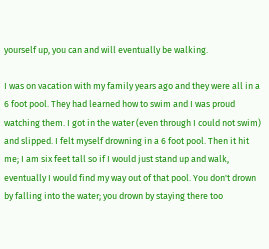yourself up, you can and will eventually be walking.

I was on vacation with my family years ago and they were all in a 6 foot pool. They had learned how to swim and I was proud watching them. I got in the water (even through I could not swim) and slipped. I felt myself drowning in a 6 foot pool. Then it hit me; I am six feet tall so if I would just stand up and walk, eventually I would find my way out of that pool. You don't drown by falling into the water; you drown by staying there too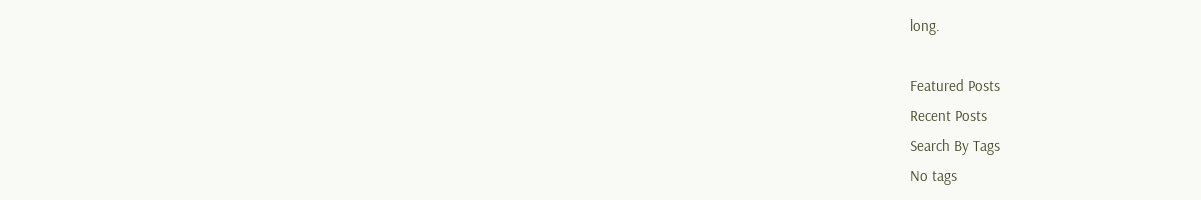long.

Featured Posts
Recent Posts
Search By Tags
No tags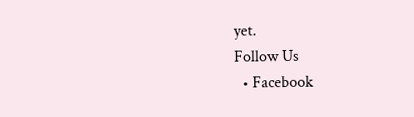yet.
Follow Us
  • Facebook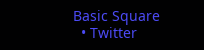Basic Square
  • Twitter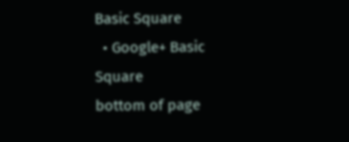Basic Square
  • Google+ Basic Square
bottom of page